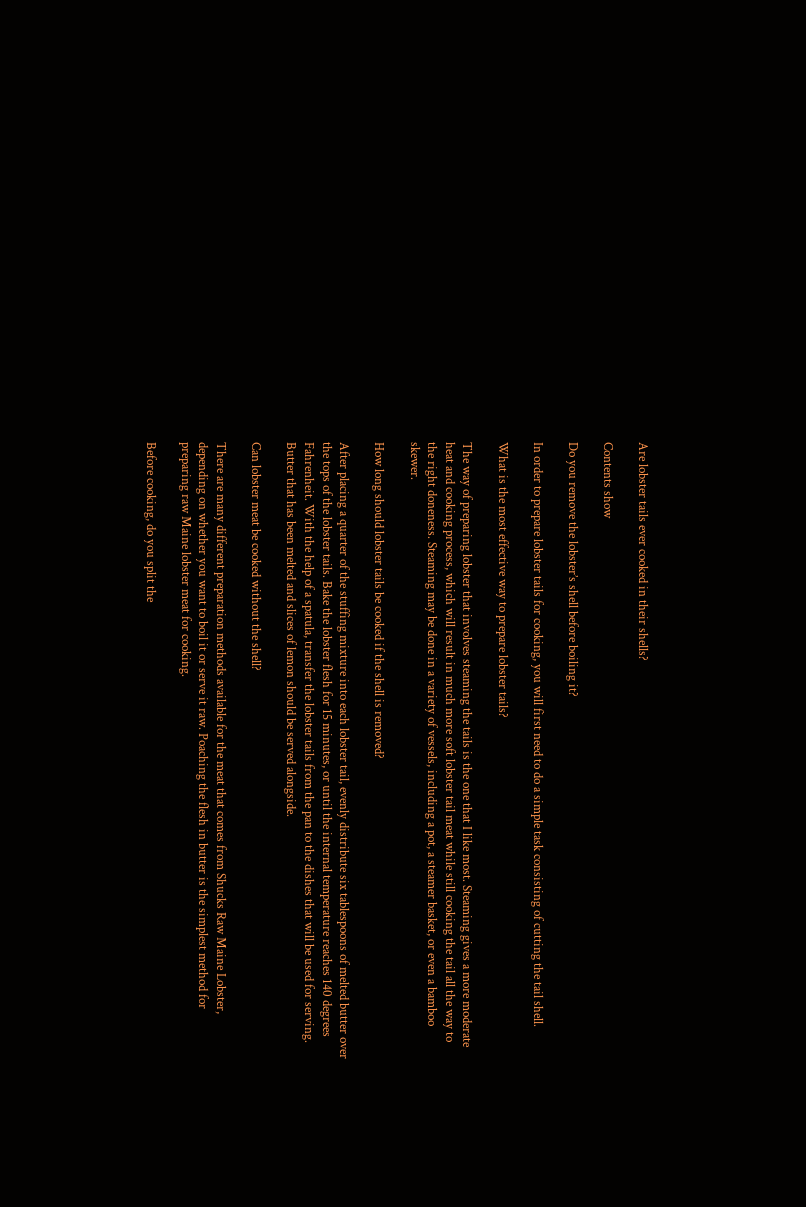Are lobster tails ever cooked in their shells?

Contents show

Do you remove the lobster’s shell before boiling it?

In order to prepare lobster tails for cooking, you will first need to do a simple task consisting of cutting the tail shell.

What is the most effective way to prepare lobster tails?

The way of preparing lobster that involves steaming the tails is the one that I like most. Steaming gives a more moderate heat and cooking process, which will result in much more soft lobster tail meat while still cooking the tail all the way to the right doneness. Steaming may be done in a variety of vessels, including a pot, a steamer basket, or even a bamboo skewer.

How long should lobster tails be cooked if the shell is removed?

After placing a quarter of the stuffing mixture into each lobster tail, evenly distribute six tablespoons of melted butter over the tops of the lobster tails. Bake the lobster flesh for 15 minutes, or until the internal temperature reaches 140 degrees Fahrenheit. With the help of a spatula, transfer the lobster tails from the pan to the dishes that will be used for serving. Butter that has been melted and slices of lemon should be served alongside.

Can lobster meat be cooked without the shell?

There are many different preparation methods available for the meat that comes from Shucks Raw Maine Lobster, depending on whether you want to boil it or serve it raw. Poaching the flesh in butter is the simplest method for preparing raw Maine lobster meat for cooking.

Before cooking, do you split the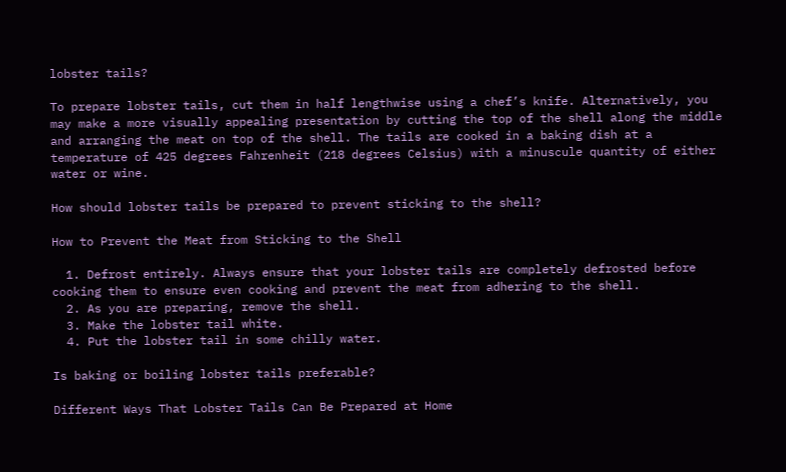lobster tails?

To prepare lobster tails, cut them in half lengthwise using a chef’s knife. Alternatively, you may make a more visually appealing presentation by cutting the top of the shell along the middle and arranging the meat on top of the shell. The tails are cooked in a baking dish at a temperature of 425 degrees Fahrenheit (218 degrees Celsius) with a minuscule quantity of either water or wine.

How should lobster tails be prepared to prevent sticking to the shell?

How to Prevent the Meat from Sticking to the Shell

  1. Defrost entirely. Always ensure that your lobster tails are completely defrosted before cooking them to ensure even cooking and prevent the meat from adhering to the shell.
  2. As you are preparing, remove the shell.
  3. Make the lobster tail white.
  4. Put the lobster tail in some chilly water.

Is baking or boiling lobster tails preferable?

Different Ways That Lobster Tails Can Be Prepared at Home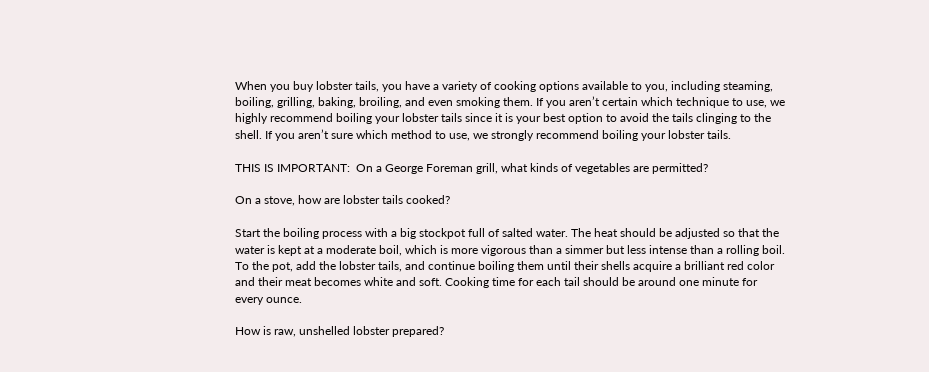When you buy lobster tails, you have a variety of cooking options available to you, including steaming, boiling, grilling, baking, broiling, and even smoking them. If you aren’t certain which technique to use, we highly recommend boiling your lobster tails since it is your best option to avoid the tails clinging to the shell. If you aren’t sure which method to use, we strongly recommend boiling your lobster tails.

THIS IS IMPORTANT:  On a George Foreman grill, what kinds of vegetables are permitted?

On a stove, how are lobster tails cooked?

Start the boiling process with a big stockpot full of salted water. The heat should be adjusted so that the water is kept at a moderate boil, which is more vigorous than a simmer but less intense than a rolling boil. To the pot, add the lobster tails, and continue boiling them until their shells acquire a brilliant red color and their meat becomes white and soft. Cooking time for each tail should be around one minute for every ounce.

How is raw, unshelled lobster prepared?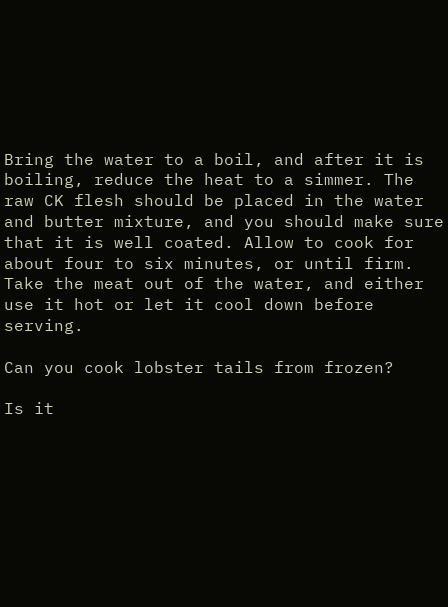Bring the water to a boil, and after it is boiling, reduce the heat to a simmer. The raw CK flesh should be placed in the water and butter mixture, and you should make sure that it is well coated. Allow to cook for about four to six minutes, or until firm. Take the meat out of the water, and either use it hot or let it cool down before serving.

Can you cook lobster tails from frozen?

Is it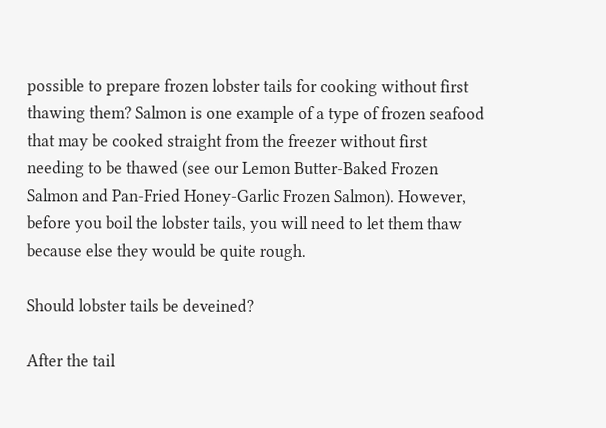possible to prepare frozen lobster tails for cooking without first thawing them? Salmon is one example of a type of frozen seafood that may be cooked straight from the freezer without first needing to be thawed (see our Lemon Butter-Baked Frozen Salmon and Pan-Fried Honey-Garlic Frozen Salmon). However, before you boil the lobster tails, you will need to let them thaw because else they would be quite rough.

Should lobster tails be deveined?

After the tail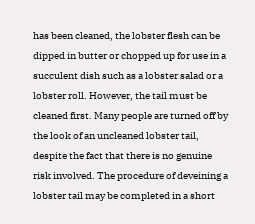has been cleaned, the lobster flesh can be dipped in butter or chopped up for use in a succulent dish such as a lobster salad or a lobster roll. However, the tail must be cleaned first. Many people are turned off by the look of an uncleaned lobster tail, despite the fact that there is no genuine risk involved. The procedure of deveining a lobster tail may be completed in a short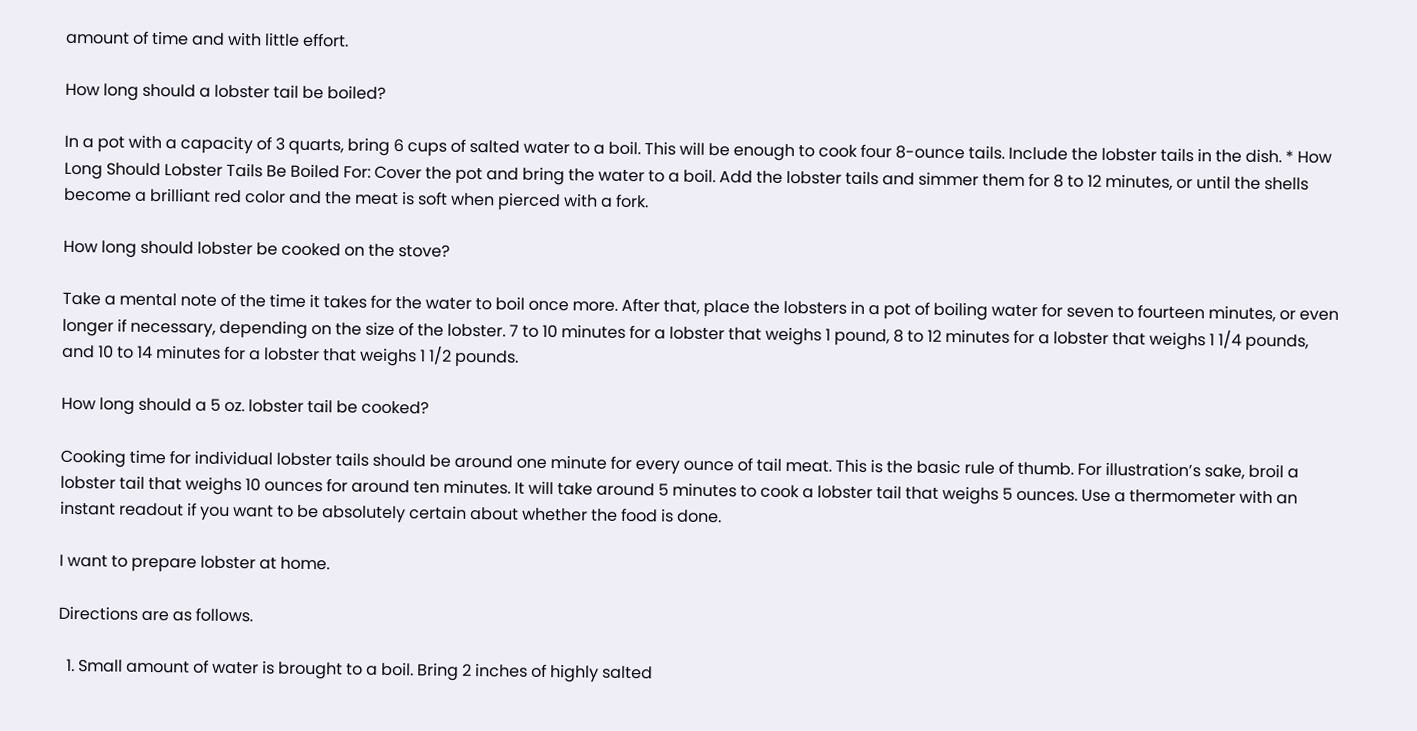amount of time and with little effort.

How long should a lobster tail be boiled?

In a pot with a capacity of 3 quarts, bring 6 cups of salted water to a boil. This will be enough to cook four 8-ounce tails. Include the lobster tails in the dish. * How Long Should Lobster Tails Be Boiled For: Cover the pot and bring the water to a boil. Add the lobster tails and simmer them for 8 to 12 minutes, or until the shells become a brilliant red color and the meat is soft when pierced with a fork.

How long should lobster be cooked on the stove?

Take a mental note of the time it takes for the water to boil once more. After that, place the lobsters in a pot of boiling water for seven to fourteen minutes, or even longer if necessary, depending on the size of the lobster. 7 to 10 minutes for a lobster that weighs 1 pound, 8 to 12 minutes for a lobster that weighs 1 1/4 pounds, and 10 to 14 minutes for a lobster that weighs 1 1/2 pounds.

How long should a 5 oz. lobster tail be cooked?

Cooking time for individual lobster tails should be around one minute for every ounce of tail meat. This is the basic rule of thumb. For illustration’s sake, broil a lobster tail that weighs 10 ounces for around ten minutes. It will take around 5 minutes to cook a lobster tail that weighs 5 ounces. Use a thermometer with an instant readout if you want to be absolutely certain about whether the food is done.

I want to prepare lobster at home.

Directions are as follows.

  1. Small amount of water is brought to a boil. Bring 2 inches of highly salted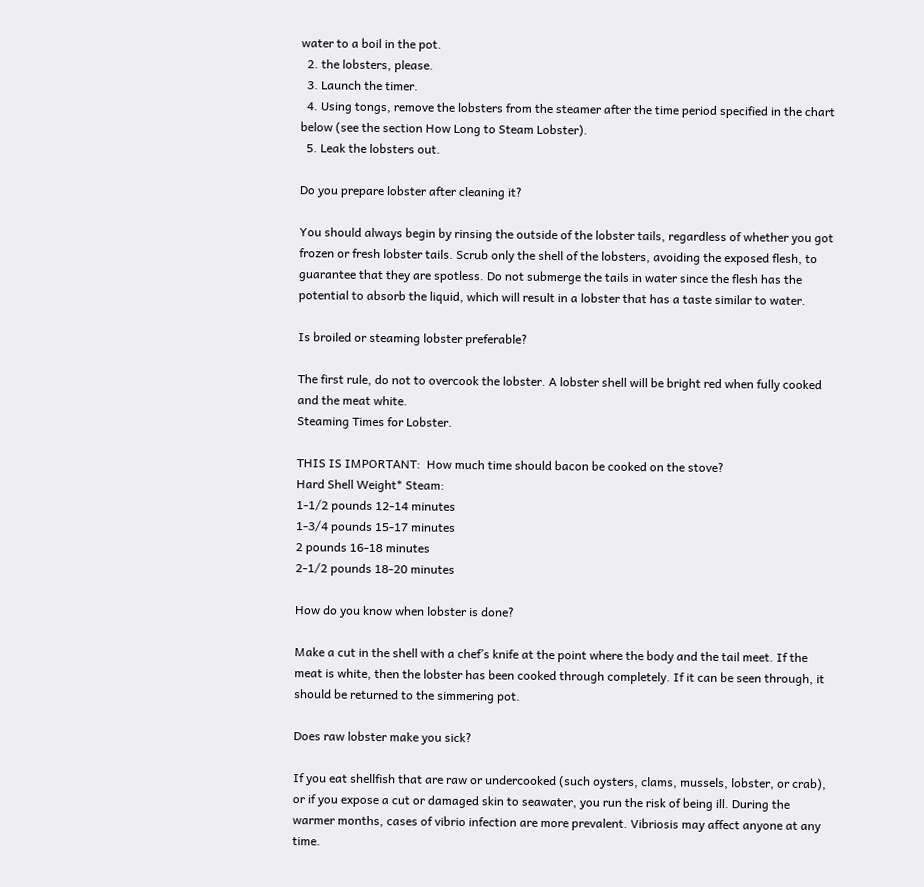water to a boil in the pot.
  2. the lobsters, please.
  3. Launch the timer.
  4. Using tongs, remove the lobsters from the steamer after the time period specified in the chart below (see the section How Long to Steam Lobster).
  5. Leak the lobsters out.

Do you prepare lobster after cleaning it?

You should always begin by rinsing the outside of the lobster tails, regardless of whether you got frozen or fresh lobster tails. Scrub only the shell of the lobsters, avoiding the exposed flesh, to guarantee that they are spotless. Do not submerge the tails in water since the flesh has the potential to absorb the liquid, which will result in a lobster that has a taste similar to water.

Is broiled or steaming lobster preferable?

The first rule, do not to overcook the lobster. A lobster shell will be bright red when fully cooked and the meat white.
Steaming Times for Lobster.

THIS IS IMPORTANT:  How much time should bacon be cooked on the stove?
Hard Shell Weight* Steam:
1-1/2 pounds 12-14 minutes
1-3/4 pounds 15-17 minutes
2 pounds 16-18 minutes
2-1/2 pounds 18-20 minutes

How do you know when lobster is done?

Make a cut in the shell with a chef’s knife at the point where the body and the tail meet. If the meat is white, then the lobster has been cooked through completely. If it can be seen through, it should be returned to the simmering pot.

Does raw lobster make you sick?

If you eat shellfish that are raw or undercooked (such oysters, clams, mussels, lobster, or crab), or if you expose a cut or damaged skin to seawater, you run the risk of being ill. During the warmer months, cases of vibrio infection are more prevalent. Vibriosis may affect anyone at any time.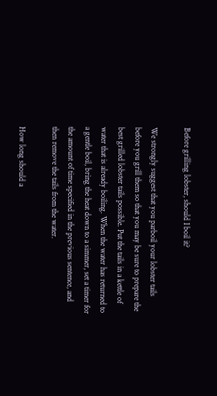Before grilling lobster, should I boil it?

We strongly suggest that you parboil your lobster tails before you grill them so that you may be sure to prepare the best grilled lobster tails possible. Put the tails in a kettle of water that is already boiling. When the water has returned to a gentle boil, bring the heat down to a simmer, set a timer for the amount of time specified in the previous sentence, and then remove the tails from the water.

How long should a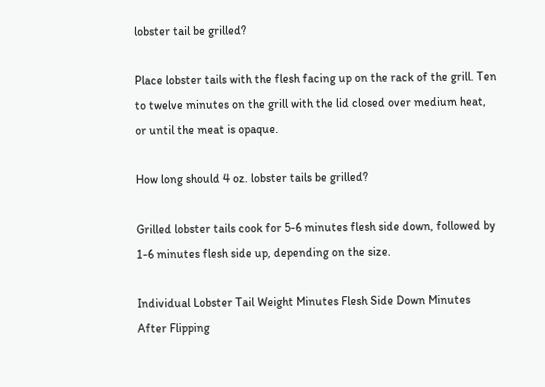lobster tail be grilled?

Place lobster tails with the flesh facing up on the rack of the grill. Ten to twelve minutes on the grill with the lid closed over medium heat, or until the meat is opaque.

How long should 4 oz. lobster tails be grilled?

Grilled lobster tails cook for 5-6 minutes flesh side down, followed by 1-6 minutes flesh side up, depending on the size.

Individual Lobster Tail Weight Minutes Flesh Side Down Minutes After Flipping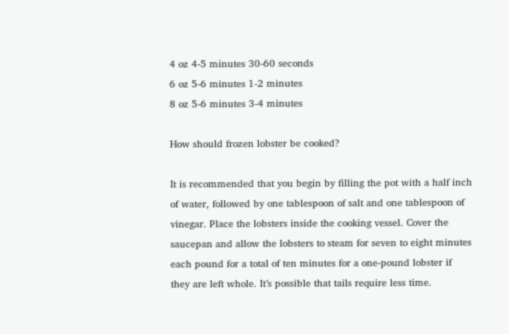4 oz 4-5 minutes 30-60 seconds
6 oz 5-6 minutes 1-2 minutes
8 oz 5-6 minutes 3-4 minutes

How should frozen lobster be cooked?

It is recommended that you begin by filling the pot with a half inch of water, followed by one tablespoon of salt and one tablespoon of vinegar. Place the lobsters inside the cooking vessel. Cover the saucepan and allow the lobsters to steam for seven to eight minutes each pound for a total of ten minutes for a one-pound lobster if they are left whole. It’s possible that tails require less time.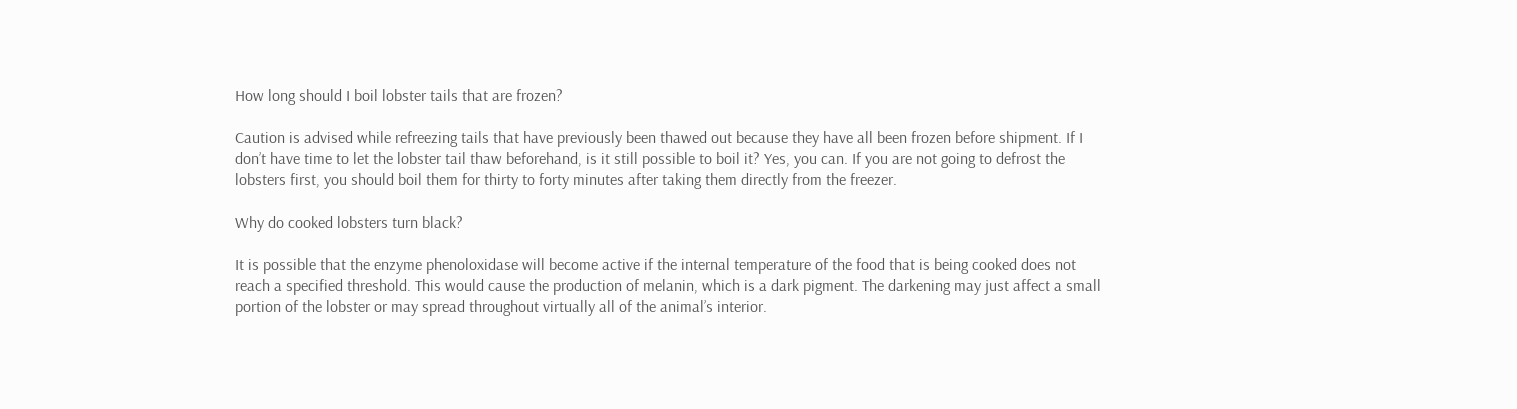How long should I boil lobster tails that are frozen?

Caution is advised while refreezing tails that have previously been thawed out because they have all been frozen before shipment. If I don’t have time to let the lobster tail thaw beforehand, is it still possible to boil it? Yes, you can. If you are not going to defrost the lobsters first, you should boil them for thirty to forty minutes after taking them directly from the freezer.

Why do cooked lobsters turn black?

It is possible that the enzyme phenoloxidase will become active if the internal temperature of the food that is being cooked does not reach a specified threshold. This would cause the production of melanin, which is a dark pigment. The darkening may just affect a small portion of the lobster or may spread throughout virtually all of the animal’s interior.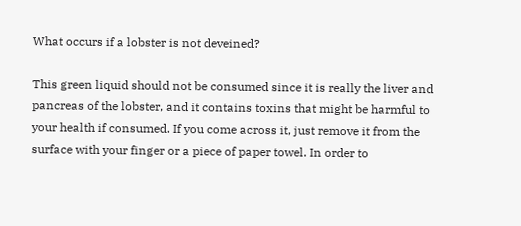What occurs if a lobster is not deveined?

This green liquid should not be consumed since it is really the liver and pancreas of the lobster, and it contains toxins that might be harmful to your health if consumed. If you come across it, just remove it from the surface with your finger or a piece of paper towel. In order to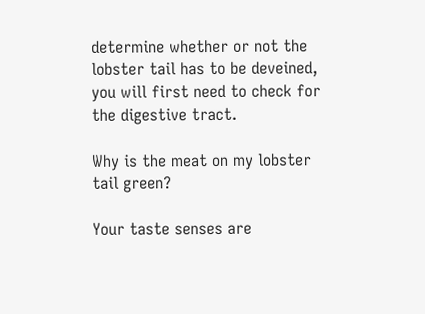determine whether or not the lobster tail has to be deveined, you will first need to check for the digestive tract.

Why is the meat on my lobster tail green?

Your taste senses are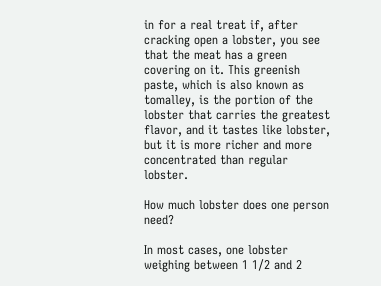in for a real treat if, after cracking open a lobster, you see that the meat has a green covering on it. This greenish paste, which is also known as tomalley, is the portion of the lobster that carries the greatest flavor, and it tastes like lobster, but it is more richer and more concentrated than regular lobster.

How much lobster does one person need?

In most cases, one lobster weighing between 1 1/2 and 2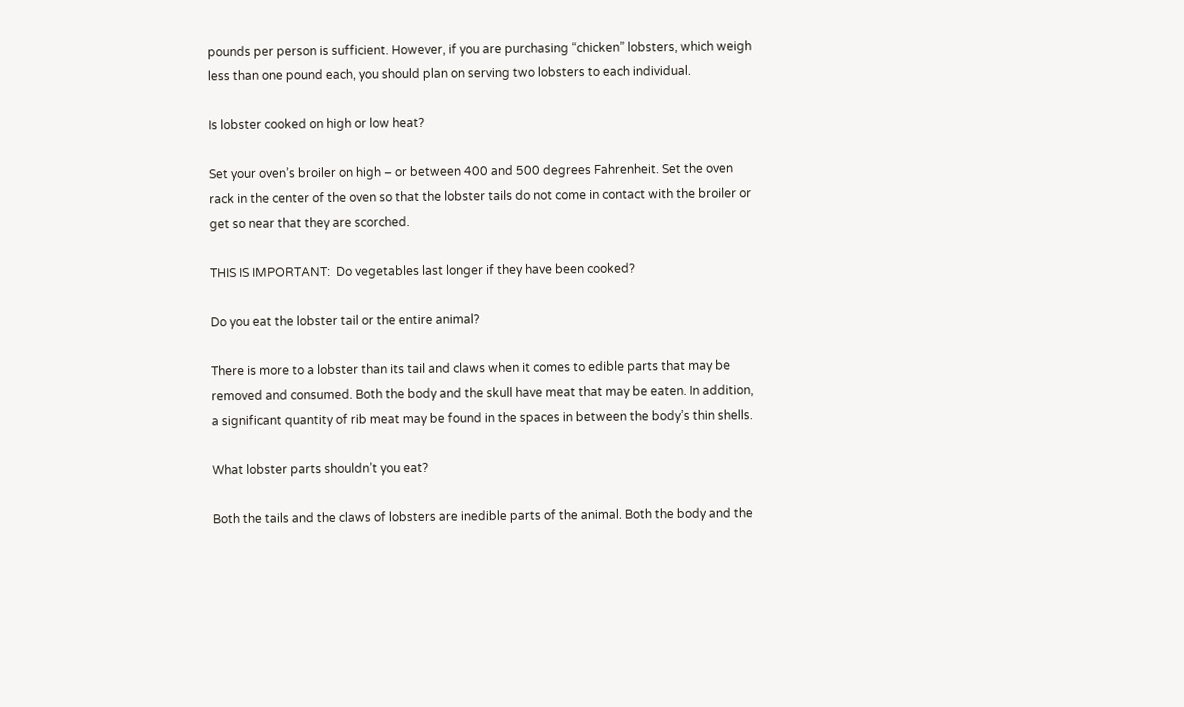pounds per person is sufficient. However, if you are purchasing “chicken” lobsters, which weigh less than one pound each, you should plan on serving two lobsters to each individual.

Is lobster cooked on high or low heat?

Set your oven’s broiler on high – or between 400 and 500 degrees Fahrenheit. Set the oven rack in the center of the oven so that the lobster tails do not come in contact with the broiler or get so near that they are scorched.

THIS IS IMPORTANT:  Do vegetables last longer if they have been cooked?

Do you eat the lobster tail or the entire animal?

There is more to a lobster than its tail and claws when it comes to edible parts that may be removed and consumed. Both the body and the skull have meat that may be eaten. In addition, a significant quantity of rib meat may be found in the spaces in between the body’s thin shells.

What lobster parts shouldn’t you eat?

Both the tails and the claws of lobsters are inedible parts of the animal. Both the body and the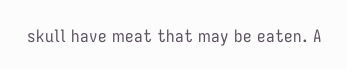skull have meat that may be eaten. A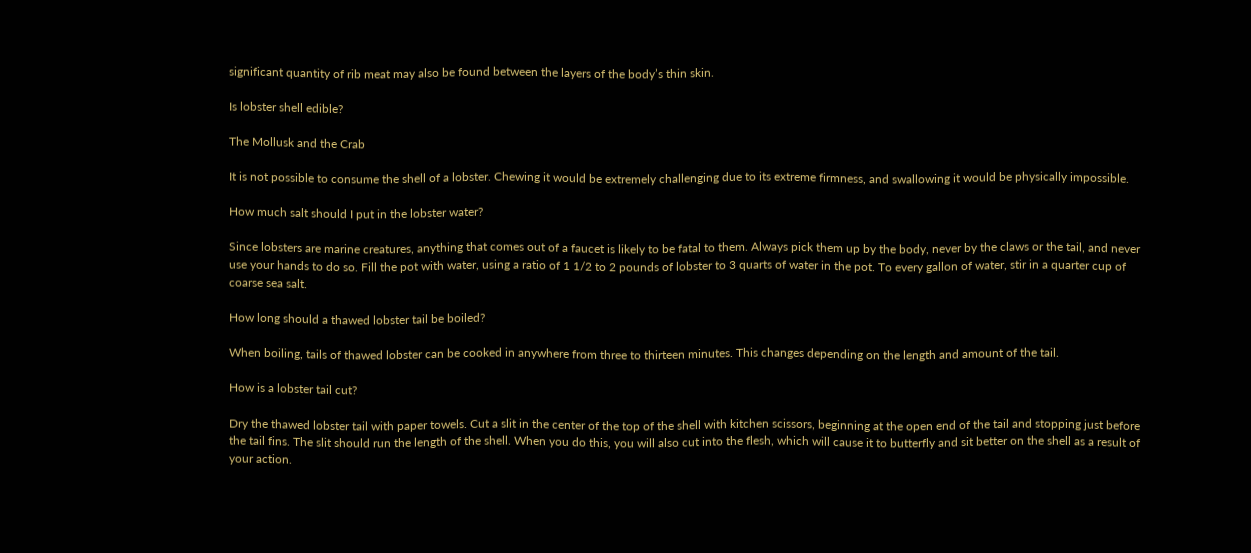significant quantity of rib meat may also be found between the layers of the body’s thin skin.

Is lobster shell edible?

The Mollusk and the Crab

It is not possible to consume the shell of a lobster. Chewing it would be extremely challenging due to its extreme firmness, and swallowing it would be physically impossible.

How much salt should I put in the lobster water?

Since lobsters are marine creatures, anything that comes out of a faucet is likely to be fatal to them. Always pick them up by the body, never by the claws or the tail, and never use your hands to do so. Fill the pot with water, using a ratio of 1 1/2 to 2 pounds of lobster to 3 quarts of water in the pot. To every gallon of water, stir in a quarter cup of coarse sea salt.

How long should a thawed lobster tail be boiled?

When boiling, tails of thawed lobster can be cooked in anywhere from three to thirteen minutes. This changes depending on the length and amount of the tail.

How is a lobster tail cut?

Dry the thawed lobster tail with paper towels. Cut a slit in the center of the top of the shell with kitchen scissors, beginning at the open end of the tail and stopping just before the tail fins. The slit should run the length of the shell. When you do this, you will also cut into the flesh, which will cause it to butterfly and sit better on the shell as a result of your action.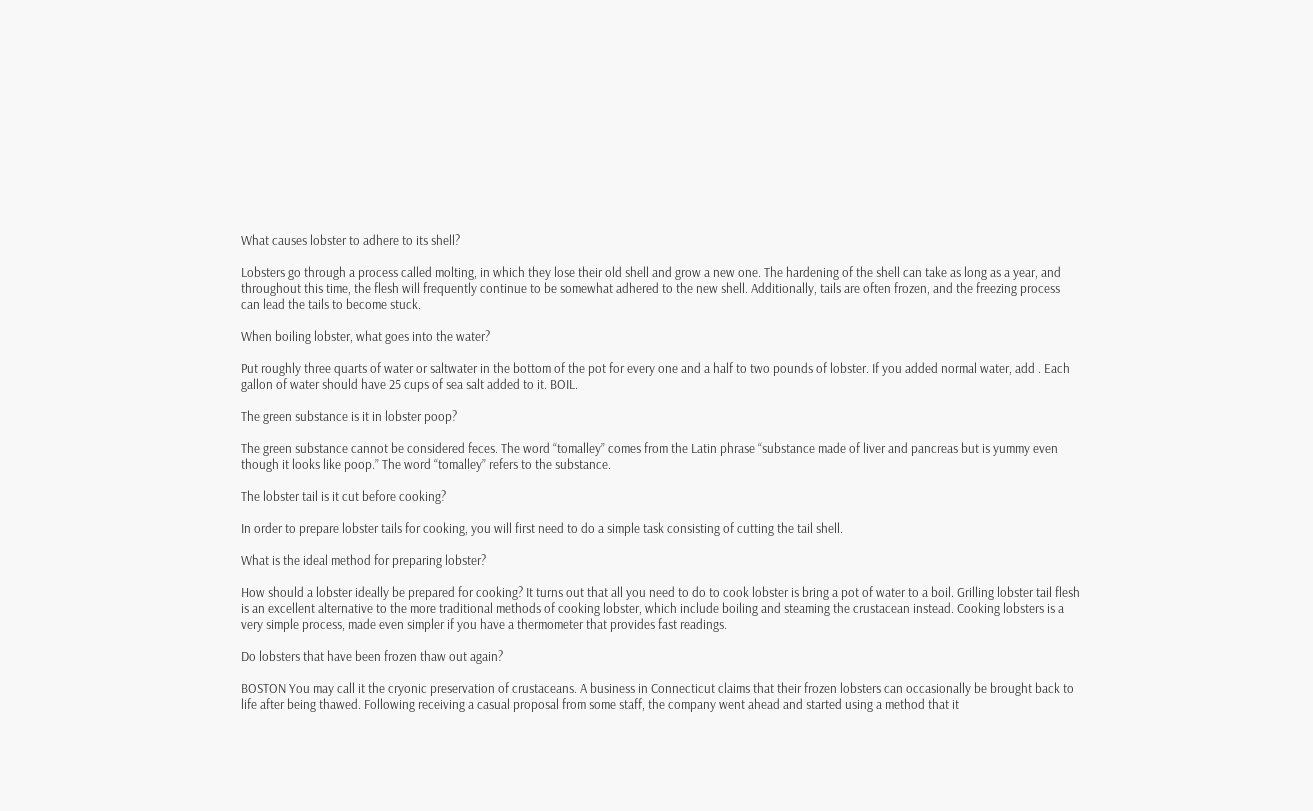What causes lobster to adhere to its shell?

Lobsters go through a process called molting, in which they lose their old shell and grow a new one. The hardening of the shell can take as long as a year, and throughout this time, the flesh will frequently continue to be somewhat adhered to the new shell. Additionally, tails are often frozen, and the freezing process can lead the tails to become stuck.

When boiling lobster, what goes into the water?

Put roughly three quarts of water or saltwater in the bottom of the pot for every one and a half to two pounds of lobster. If you added normal water, add . Each gallon of water should have 25 cups of sea salt added to it. BOIL.

The green substance is it in lobster poop?

The green substance cannot be considered feces. The word “tomalley” comes from the Latin phrase “substance made of liver and pancreas but is yummy even though it looks like poop.” The word “tomalley” refers to the substance.

The lobster tail is it cut before cooking?

In order to prepare lobster tails for cooking, you will first need to do a simple task consisting of cutting the tail shell.

What is the ideal method for preparing lobster?

How should a lobster ideally be prepared for cooking? It turns out that all you need to do to cook lobster is bring a pot of water to a boil. Grilling lobster tail flesh is an excellent alternative to the more traditional methods of cooking lobster, which include boiling and steaming the crustacean instead. Cooking lobsters is a very simple process, made even simpler if you have a thermometer that provides fast readings.

Do lobsters that have been frozen thaw out again?

BOSTON You may call it the cryonic preservation of crustaceans. A business in Connecticut claims that their frozen lobsters can occasionally be brought back to life after being thawed. Following receiving a casual proposal from some staff, the company went ahead and started using a method that it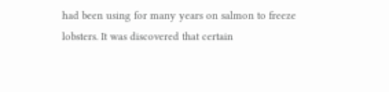had been using for many years on salmon to freeze lobsters. It was discovered that certain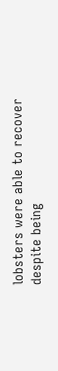lobsters were able to recover despite being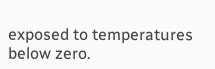exposed to temperatures below zero.